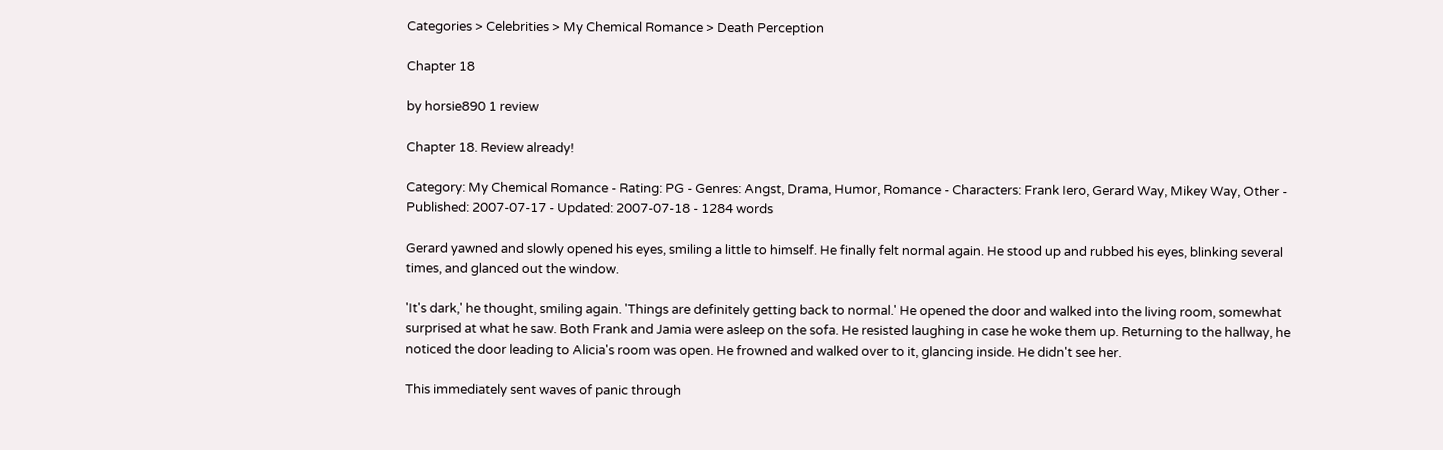Categories > Celebrities > My Chemical Romance > Death Perception

Chapter 18

by horsie890 1 review

Chapter 18. Review already!

Category: My Chemical Romance - Rating: PG - Genres: Angst, Drama, Humor, Romance - Characters: Frank Iero, Gerard Way, Mikey Way, Other - Published: 2007-07-17 - Updated: 2007-07-18 - 1284 words

Gerard yawned and slowly opened his eyes, smiling a little to himself. He finally felt normal again. He stood up and rubbed his eyes, blinking several times, and glanced out the window.

'It's dark,' he thought, smiling again. 'Things are definitely getting back to normal.' He opened the door and walked into the living room, somewhat surprised at what he saw. Both Frank and Jamia were asleep on the sofa. He resisted laughing in case he woke them up. Returning to the hallway, he noticed the door leading to Alicia's room was open. He frowned and walked over to it, glancing inside. He didn't see her.

This immediately sent waves of panic through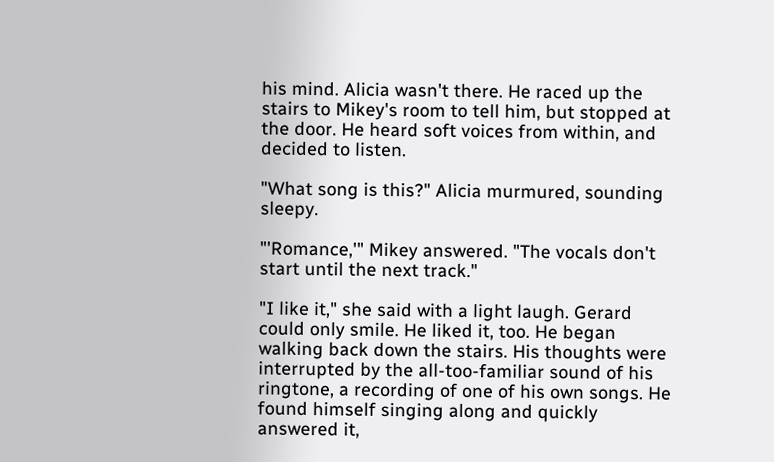his mind. Alicia wasn't there. He raced up the stairs to Mikey's room to tell him, but stopped at the door. He heard soft voices from within, and decided to listen.

"What song is this?" Alicia murmured, sounding sleepy.

"'Romance,'" Mikey answered. "The vocals don't start until the next track."

"I like it," she said with a light laugh. Gerard could only smile. He liked it, too. He began walking back down the stairs. His thoughts were interrupted by the all-too-familiar sound of his ringtone, a recording of one of his own songs. He found himself singing along and quickly answered it,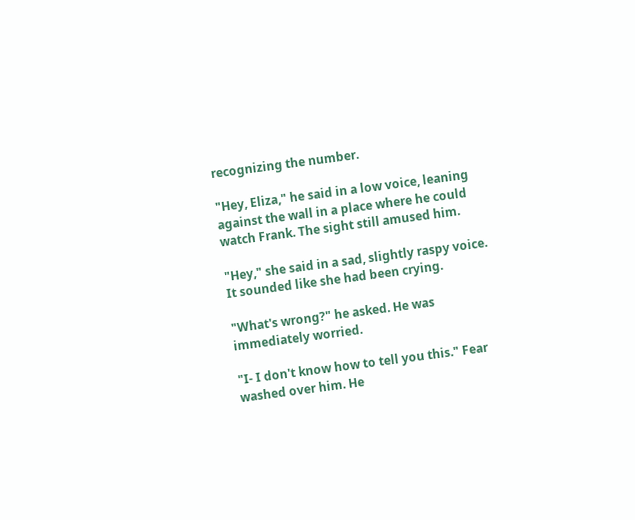recognizing the number.

"Hey, Eliza," he said in a low voice, leaning against the wall in a place where he could watch Frank. The sight still amused him.

"Hey," she said in a sad, slightly raspy voice. It sounded like she had been crying.

"What's wrong?" he asked. He was immediately worried.

"I- I don't know how to tell you this." Fear washed over him. He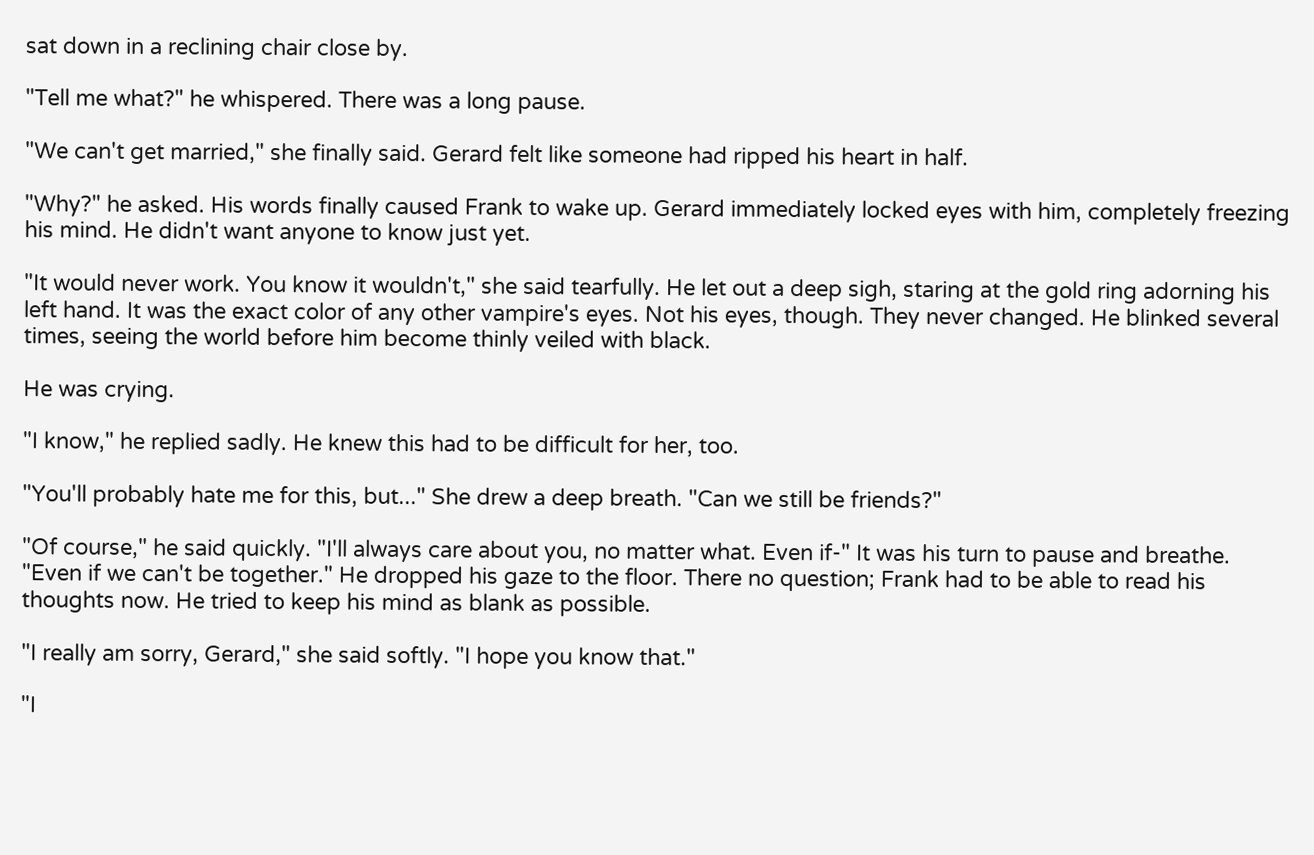sat down in a reclining chair close by.

"Tell me what?" he whispered. There was a long pause.

"We can't get married," she finally said. Gerard felt like someone had ripped his heart in half.

"Why?" he asked. His words finally caused Frank to wake up. Gerard immediately locked eyes with him, completely freezing his mind. He didn't want anyone to know just yet.

"It would never work. You know it wouldn't," she said tearfully. He let out a deep sigh, staring at the gold ring adorning his left hand. It was the exact color of any other vampire's eyes. Not his eyes, though. They never changed. He blinked several times, seeing the world before him become thinly veiled with black.

He was crying.

"I know," he replied sadly. He knew this had to be difficult for her, too.

"You'll probably hate me for this, but..." She drew a deep breath. "Can we still be friends?"

"Of course," he said quickly. "I'll always care about you, no matter what. Even if-" It was his turn to pause and breathe. "Even if we can't be together." He dropped his gaze to the floor. There no question; Frank had to be able to read his thoughts now. He tried to keep his mind as blank as possible.

"I really am sorry, Gerard," she said softly. "I hope you know that."

"I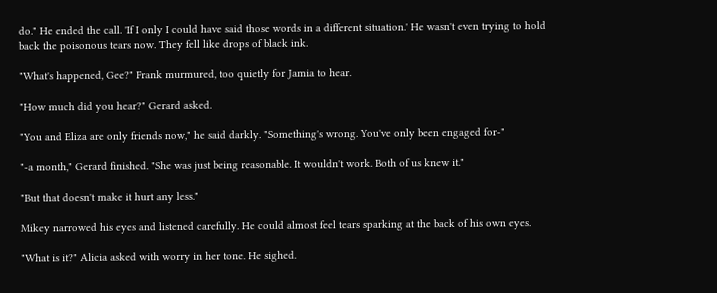do." He ended the call. 'If I only I could have said those words in a different situation.' He wasn't even trying to hold back the poisonous tears now. They fell like drops of black ink.

"What's happened, Gee?" Frank murmured, too quietly for Jamia to hear.

"How much did you hear?" Gerard asked.

"You and Eliza are only friends now," he said darkly. "Something's wrong. You've only been engaged for-"

"-a month," Gerard finished. "She was just being reasonable. It wouldn't work. Both of us knew it."

"But that doesn't make it hurt any less."

Mikey narrowed his eyes and listened carefully. He could almost feel tears sparking at the back of his own eyes.

"What is it?" Alicia asked with worry in her tone. He sighed.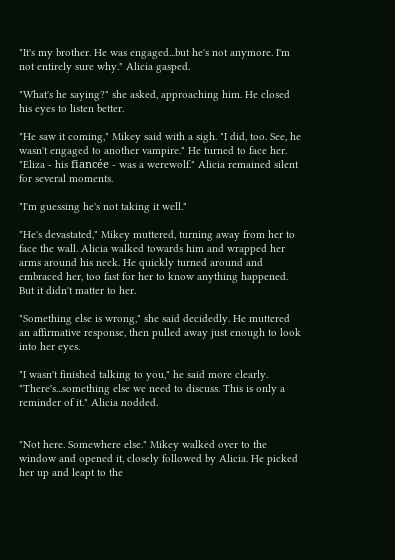"It's my brother. He was engaged...but he's not anymore. I'm not entirely sure why." Alicia gasped.

"What's he saying?" she asked, approaching him. He closed his eyes to listen better.

"He saw it coming," Mikey said with a sigh. "I did, too. See, he wasn't engaged to another vampire." He turned to face her. "Eliza - his fiancée - was a werewolf." Alicia remained silent for several moments.

"I'm guessing he's not taking it well."

"He's devastated," Mikey muttered, turning away from her to face the wall. Alicia walked towards him and wrapped her arms around his neck. He quickly turned around and embraced her, too fast for her to know anything happened. But it didn't matter to her.

"Something else is wrong," she said decidedly. He muttered an affirmative response, then pulled away just enough to look into her eyes.

"I wasn't finished talking to you," he said more clearly. "There's...something else we need to discuss. This is only a reminder of it." Alicia nodded.


"Not here. Somewhere else." Mikey walked over to the window and opened it, closely followed by Alicia. He picked her up and leapt to the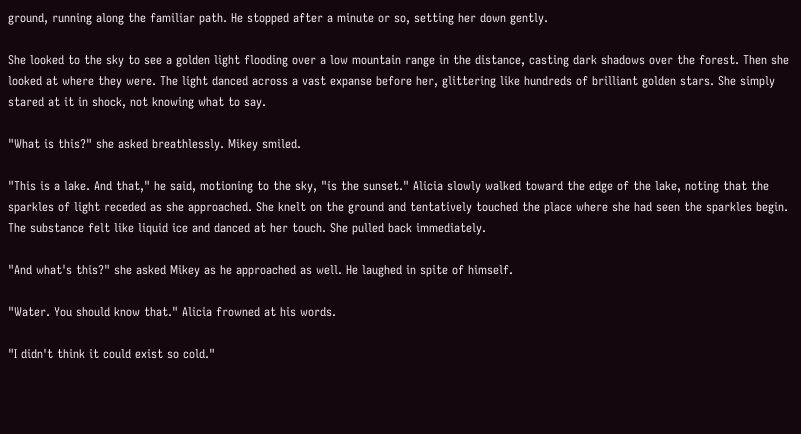ground, running along the familiar path. He stopped after a minute or so, setting her down gently.

She looked to the sky to see a golden light flooding over a low mountain range in the distance, casting dark shadows over the forest. Then she looked at where they were. The light danced across a vast expanse before her, glittering like hundreds of brilliant golden stars. She simply stared at it in shock, not knowing what to say.

"What is this?" she asked breathlessly. Mikey smiled.

"This is a lake. And that," he said, motioning to the sky, "is the sunset." Alicia slowly walked toward the edge of the lake, noting that the sparkles of light receded as she approached. She knelt on the ground and tentatively touched the place where she had seen the sparkles begin. The substance felt like liquid ice and danced at her touch. She pulled back immediately.

"And what's this?" she asked Mikey as he approached as well. He laughed in spite of himself.

"Water. You should know that." Alicia frowned at his words.

"I didn't think it could exist so cold."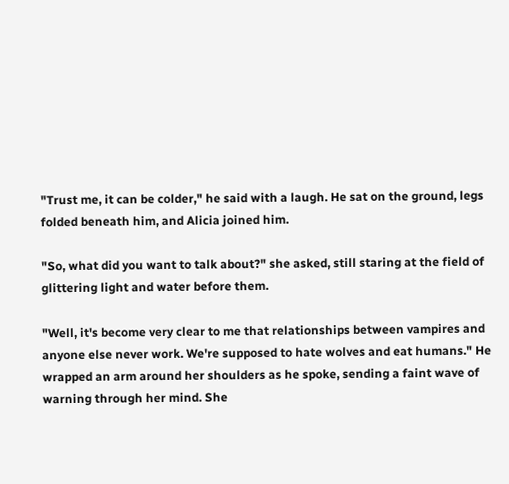"Trust me, it can be colder," he said with a laugh. He sat on the ground, legs folded beneath him, and Alicia joined him.

"So, what did you want to talk about?" she asked, still staring at the field of glittering light and water before them.

"Well, it's become very clear to me that relationships between vampires and anyone else never work. We're supposed to hate wolves and eat humans." He wrapped an arm around her shoulders as he spoke, sending a faint wave of warning through her mind. She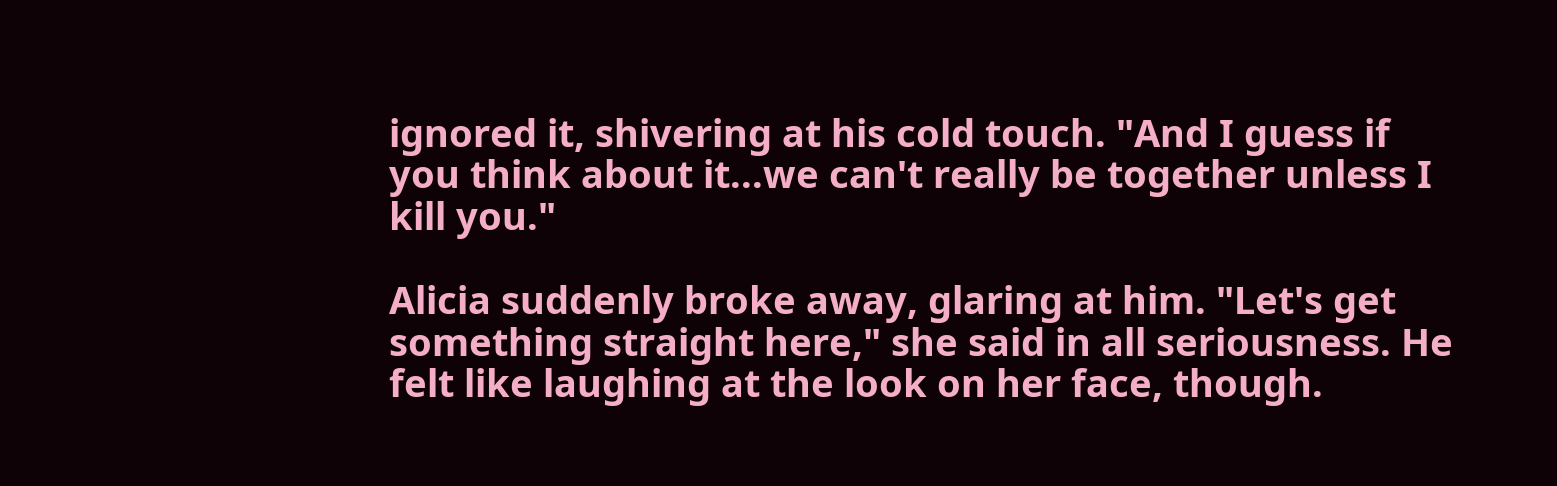ignored it, shivering at his cold touch. "And I guess if you think about it...we can't really be together unless I kill you."

Alicia suddenly broke away, glaring at him. "Let's get something straight here," she said in all seriousness. He felt like laughing at the look on her face, though.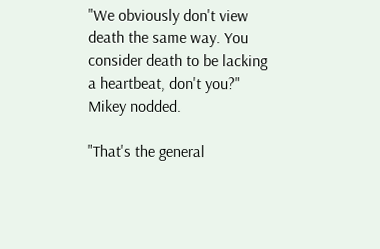"We obviously don't view death the same way. You consider death to be lacking a heartbeat, don't you?" Mikey nodded.

"That's the general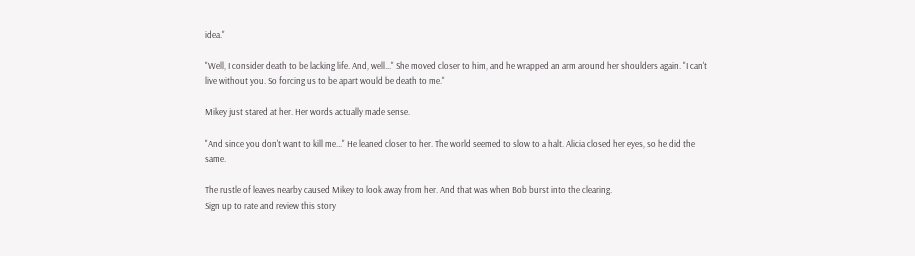idea."

"Well, I consider death to be lacking life. And, well..." She moved closer to him, and he wrapped an arm around her shoulders again. "I can't live without you. So forcing us to be apart would be death to me."

Mikey just stared at her. Her words actually made sense.

"And since you don't want to kill me..." He leaned closer to her. The world seemed to slow to a halt. Alicia closed her eyes, so he did the same.

The rustle of leaves nearby caused Mikey to look away from her. And that was when Bob burst into the clearing.
Sign up to rate and review this story